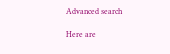Advanced search

Here are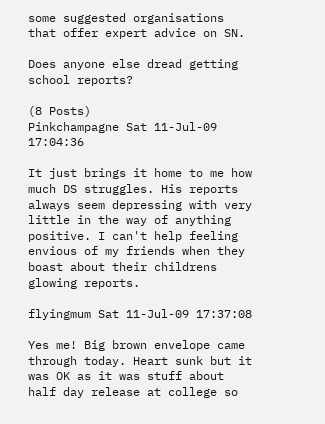some suggested organisations that offer expert advice on SN.

Does anyone else dread getting school reports?

(8 Posts)
Pinkchampagne Sat 11-Jul-09 17:04:36

It just brings it home to me how much DS struggles. His reports always seem depressing with very little in the way of anything positive. I can't help feeling envious of my friends when they boast about their childrens glowing reports.

flyingmum Sat 11-Jul-09 17:37:08

Yes me! Big brown envelope came through today. Heart sunk but it was OK as it was stuff about half day release at college so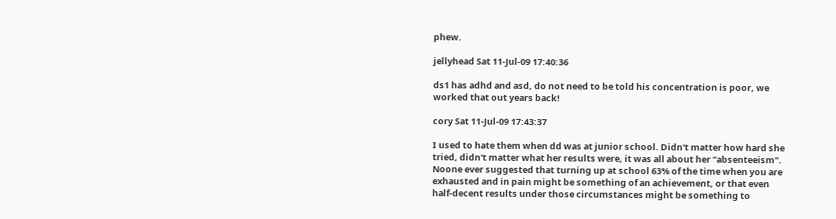phew.

jellyhead Sat 11-Jul-09 17:40:36

ds1 has adhd and asd, do not need to be told his concentration is poor, we worked that out years back!

cory Sat 11-Jul-09 17:43:37

I used to hate them when dd was at junior school. Didn't matter how hard she tried, didn't matter what her results were, it was all about her "absenteeism". Noone ever suggested that turning up at school 63% of the time when you are exhausted and in pain might be something of an achievement, or that even half-decent results under those circumstances might be something to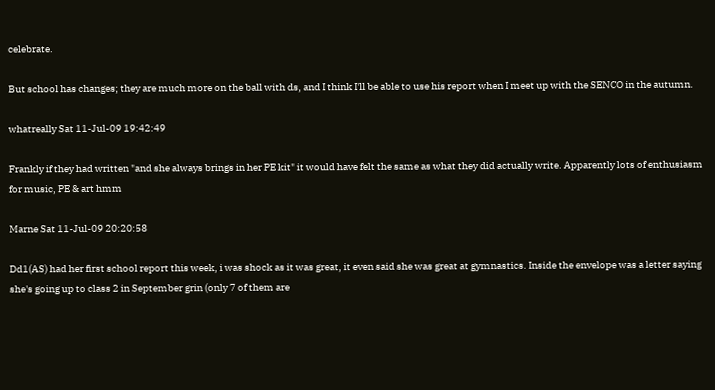celebrate.

But school has changes; they are much more on the ball with ds, and I think I'll be able to use his report when I meet up with the SENCO in the autumn.

whatreally Sat 11-Jul-09 19:42:49

Frankly if they had written "and she always brings in her PE kit" it would have felt the same as what they did actually write. Apparently lots of enthusiasm for music, PE & art hmm

Marne Sat 11-Jul-09 20:20:58

Dd1(AS) had her first school report this week, i was shock as it was great, it even said she was great at gymnastics. Inside the envelope was a letter saying she's going up to class 2 in September grin (only 7 of them are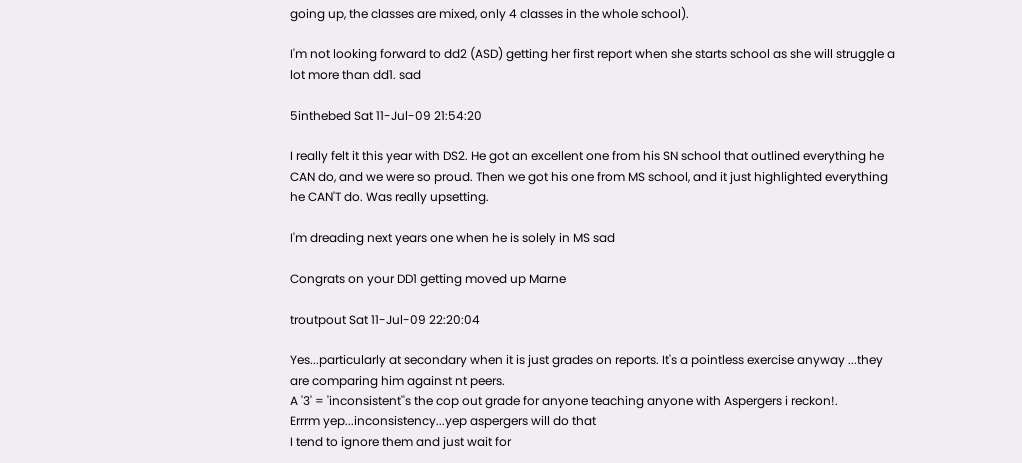going up, the classes are mixed, only 4 classes in the whole school).

I'm not looking forward to dd2 (ASD) getting her first report when she starts school as she will struggle a lot more than dd1. sad

5inthebed Sat 11-Jul-09 21:54:20

I really felt it this year with DS2. He got an excellent one from his SN school that outlined everything he CAN do, and we were so proud. Then we got his one from MS school, and it just highlighted everything he CAN'T do. Was really upsetting.

I'm dreading next years one when he is solely in MS sad

Congrats on your DD1 getting moved up Marne

troutpout Sat 11-Jul-09 22:20:04

Yes...particularly at secondary when it is just grades on reports. It's a pointless exercise anyway ...they are comparing him against nt peers.
A '3' = 'inconsistent''s the cop out grade for anyone teaching anyone with Aspergers i reckon!.
Errrm yep...inconsistency...yep aspergers will do that
I tend to ignore them and just wait for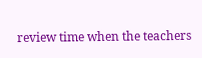review time when the teachers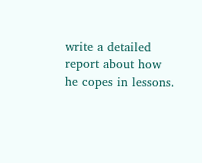write a detailed report about how he copes in lessons.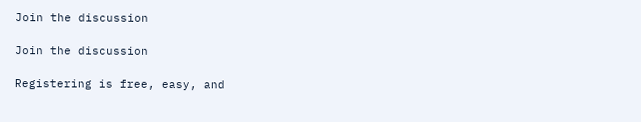Join the discussion

Join the discussion

Registering is free, easy, and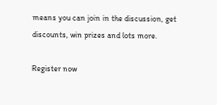means you can join in the discussion, get discounts, win prizes and lots more.

Register now